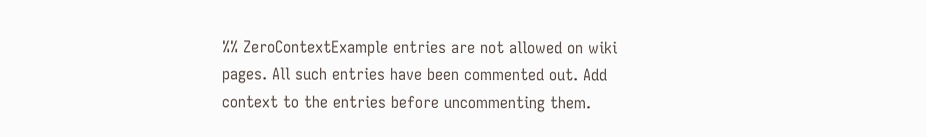%% ZeroContextExample entries are not allowed on wiki pages. All such entries have been commented out. Add context to the entries before uncommenting them.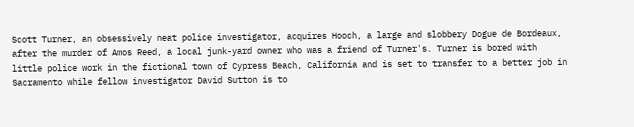Scott Turner, an obsessively neat police investigator, acquires Hooch, a large and slobbery Dogue de Bordeaux, after the murder of Amos Reed, a local junk-yard owner who was a friend of Turner's. Turner is bored with little police work in the fictional town of Cypress Beach, California and is set to transfer to a better job in Sacramento while fellow investigator David Sutton is to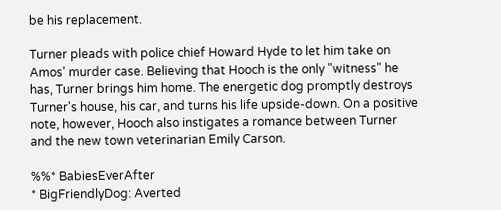be his replacement.

Turner pleads with police chief Howard Hyde to let him take on Amos' murder case. Believing that Hooch is the only "witness" he has, Turner brings him home. The energetic dog promptly destroys Turner's house, his car, and turns his life upside-down. On a positive note, however, Hooch also instigates a romance between Turner and the new town veterinarian Emily Carson.

%%* BabiesEverAfter
* BigFriendlyDog: Averted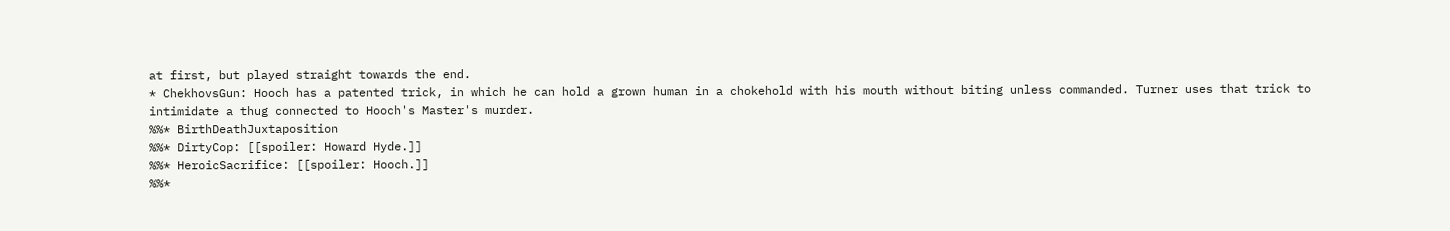at first, but played straight towards the end.
* ChekhovsGun: Hooch has a patented trick, in which he can hold a grown human in a chokehold with his mouth without biting unless commanded. Turner uses that trick to intimidate a thug connected to Hooch's Master's murder.
%%* BirthDeathJuxtaposition
%%* DirtyCop: [[spoiler: Howard Hyde.]]
%%* HeroicSacrifice: [[spoiler: Hooch.]]
%%*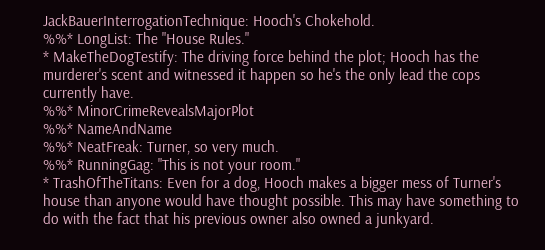JackBauerInterrogationTechnique: Hooch's Chokehold.
%%* LongList: The "House Rules."
* MakeTheDogTestify: The driving force behind the plot; Hooch has the murderer's scent and witnessed it happen so he's the only lead the cops currently have.
%%* MinorCrimeRevealsMajorPlot
%%* NameAndName
%%* NeatFreak: Turner, so very much.
%%* RunningGag: "This is not your room."
* TrashOfTheTitans: Even for a dog, Hooch makes a bigger mess of Turner's house than anyone would have thought possible. This may have something to do with the fact that his previous owner also owned a junkyard.